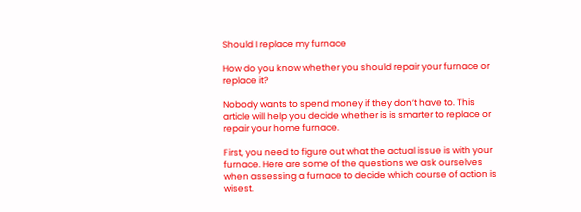Should I replace my furnace

How do you know whether you should repair your furnace or replace it?

Nobody wants to spend money if they don’t have to. This article will help you decide whether is is smarter to replace or repair your home furnace.

First, you need to figure out what the actual issue is with your furnace. Here are some of the questions we ask ourselves when assessing a furnace to decide which course of action is wisest.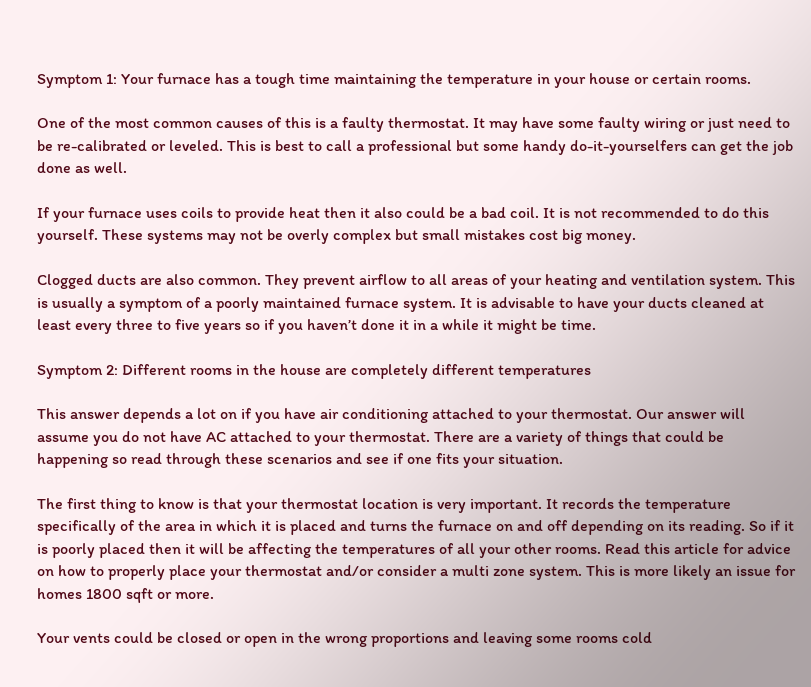Symptom 1: Your furnace has a tough time maintaining the temperature in your house or certain rooms.

One of the most common causes of this is a faulty thermostat. It may have some faulty wiring or just need to be re-calibrated or leveled. This is best to call a professional but some handy do-it-yourselfers can get the job done as well.

If your furnace uses coils to provide heat then it also could be a bad coil. It is not recommended to do this yourself. These systems may not be overly complex but small mistakes cost big money.

Clogged ducts are also common. They prevent airflow to all areas of your heating and ventilation system. This is usually a symptom of a poorly maintained furnace system. It is advisable to have your ducts cleaned at least every three to five years so if you haven’t done it in a while it might be time.

Symptom 2: Different rooms in the house are completely different temperatures

This answer depends a lot on if you have air conditioning attached to your thermostat. Our answer will assume you do not have AC attached to your thermostat. There are a variety of things that could be happening so read through these scenarios and see if one fits your situation.

The first thing to know is that your thermostat location is very important. It records the temperature specifically of the area in which it is placed and turns the furnace on and off depending on its reading. So if it is poorly placed then it will be affecting the temperatures of all your other rooms. Read this article for advice on how to properly place your thermostat and/or consider a multi zone system. This is more likely an issue for homes 1800 sqft or more.

Your vents could be closed or open in the wrong proportions and leaving some rooms cold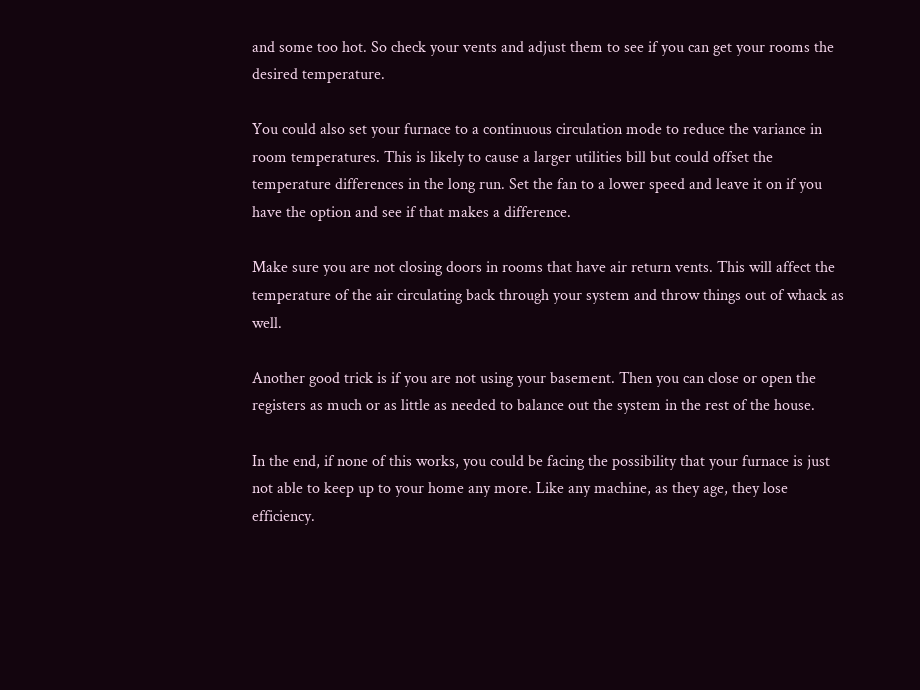and some too hot. So check your vents and adjust them to see if you can get your rooms the desired temperature.

You could also set your furnace to a continuous circulation mode to reduce the variance in room temperatures. This is likely to cause a larger utilities bill but could offset the temperature differences in the long run. Set the fan to a lower speed and leave it on if you have the option and see if that makes a difference.

Make sure you are not closing doors in rooms that have air return vents. This will affect the temperature of the air circulating back through your system and throw things out of whack as well.

Another good trick is if you are not using your basement. Then you can close or open the registers as much or as little as needed to balance out the system in the rest of the house.

In the end, if none of this works, you could be facing the possibility that your furnace is just not able to keep up to your home any more. Like any machine, as they age, they lose efficiency.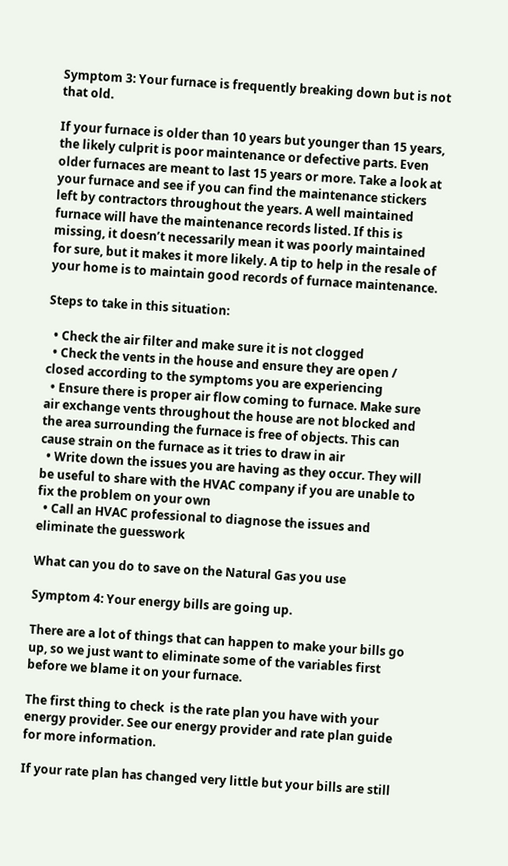Symptom 3: Your furnace is frequently breaking down but is not that old.

If your furnace is older than 10 years but younger than 15 years, the likely culprit is poor maintenance or defective parts. Even older furnaces are meant to last 15 years or more. Take a look at your furnace and see if you can find the maintenance stickers left by contractors throughout the years. A well maintained furnace will have the maintenance records listed. If this is missing, it doesn’t necessarily mean it was poorly maintained for sure, but it makes it more likely. A tip to help in the resale of your home is to maintain good records of furnace maintenance.

Steps to take in this situation:

  • Check the air filter and make sure it is not clogged
  • Check the vents in the house and ensure they are open / closed according to the symptoms you are experiencing
  • Ensure there is proper air flow coming to furnace. Make sure air exchange vents throughout the house are not blocked and the area surrounding the furnace is free of objects. This can cause strain on the furnace as it tries to draw in air
  • Write down the issues you are having as they occur. They will be useful to share with the HVAC company if you are unable to fix the problem on your own
  • Call an HVAC professional to diagnose the issues and eliminate the guesswork

What can you do to save on the Natural Gas you use

Symptom 4: Your energy bills are going up.

There are a lot of things that can happen to make your bills go up, so we just want to eliminate some of the variables first before we blame it on your furnace.

The first thing to check  is the rate plan you have with your energy provider. See our energy provider and rate plan guide for more information.

If your rate plan has changed very little but your bills are still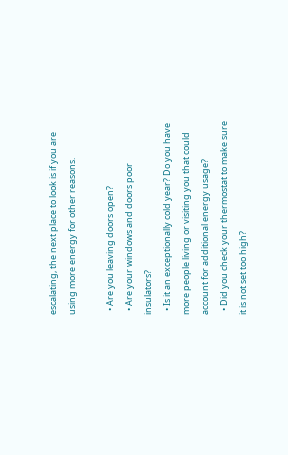escalating, the next place to look is if you are using more energy for other reasons.

  • Are you leaving doors open?
  • Are your windows and doors poor insulators?
  • Is it an exceptionally cold year? Do you have more people living or visiting you that could account for additional energy usage?
  • Did you check your thermostat to make sure it is not set too high?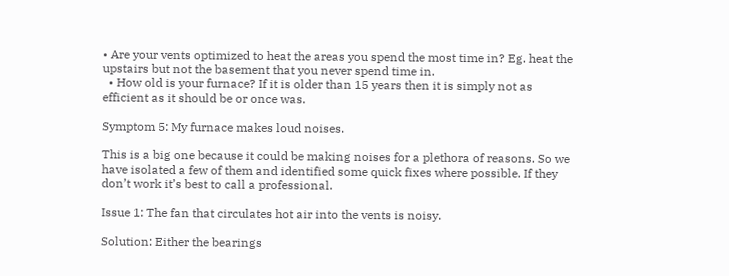• Are your vents optimized to heat the areas you spend the most time in? Eg. heat the upstairs but not the basement that you never spend time in.
  • How old is your furnace? If it is older than 15 years then it is simply not as efficient as it should be or once was.

Symptom 5: My furnace makes loud noises.

This is a big one because it could be making noises for a plethora of reasons. So we have isolated a few of them and identified some quick fixes where possible. If they don’t work it’s best to call a professional.

Issue 1: The fan that circulates hot air into the vents is noisy.

Solution: Either the bearings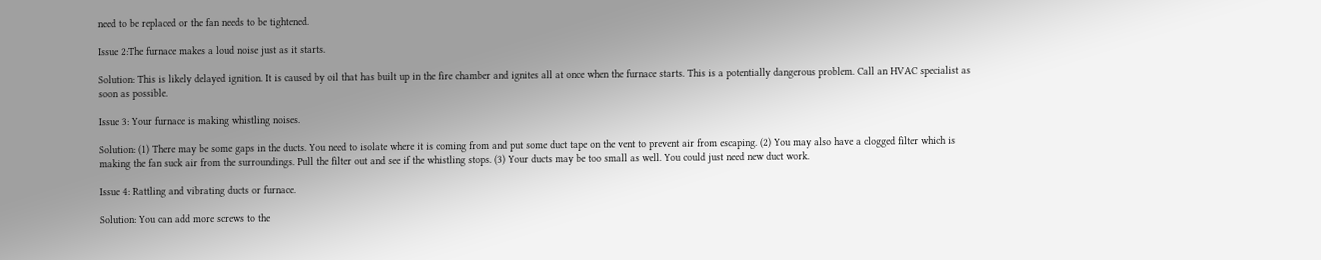need to be replaced or the fan needs to be tightened.

Issue 2:The furnace makes a loud noise just as it starts.

Solution: This is likely delayed ignition. It is caused by oil that has built up in the fire chamber and ignites all at once when the furnace starts. This is a potentially dangerous problem. Call an HVAC specialist as soon as possible.

Issue 3: Your furnace is making whistling noises.

Solution: (1) There may be some gaps in the ducts. You need to isolate where it is coming from and put some duct tape on the vent to prevent air from escaping. (2) You may also have a clogged filter which is making the fan suck air from the surroundings. Pull the filter out and see if the whistling stops. (3) Your ducts may be too small as well. You could just need new duct work.

Issue 4: Rattling and vibrating ducts or furnace.

Solution: You can add more screws to the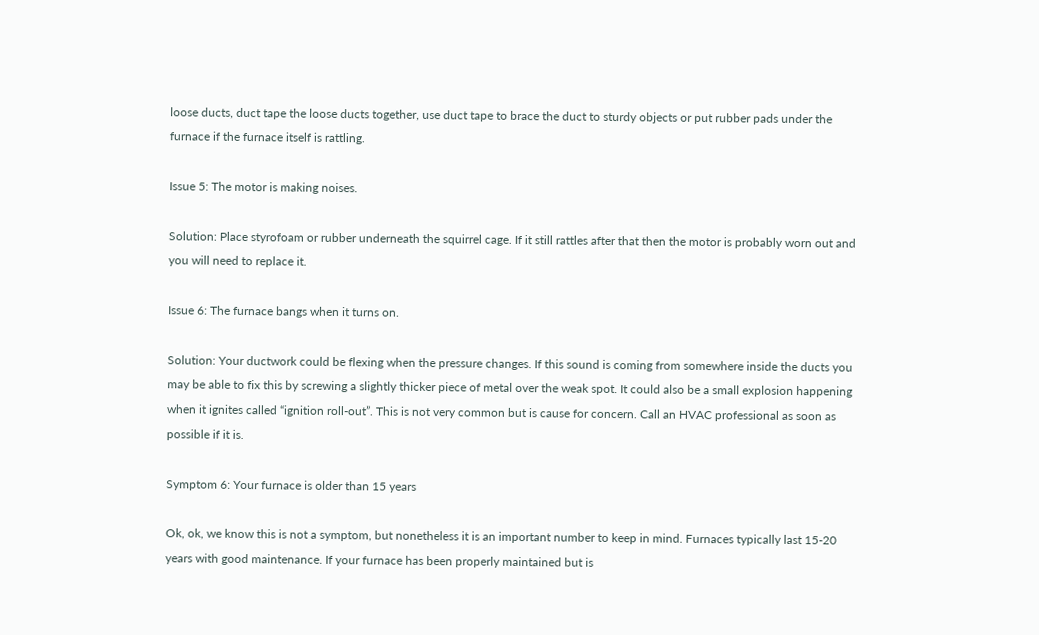loose ducts, duct tape the loose ducts together, use duct tape to brace the duct to sturdy objects or put rubber pads under the furnace if the furnace itself is rattling.

Issue 5: The motor is making noises.

Solution: Place styrofoam or rubber underneath the squirrel cage. If it still rattles after that then the motor is probably worn out and you will need to replace it.

Issue 6: The furnace bangs when it turns on.

Solution: Your ductwork could be flexing when the pressure changes. If this sound is coming from somewhere inside the ducts you may be able to fix this by screwing a slightly thicker piece of metal over the weak spot. It could also be a small explosion happening when it ignites called “ignition roll-out”. This is not very common but is cause for concern. Call an HVAC professional as soon as possible if it is.

Symptom 6: Your furnace is older than 15 years

Ok, ok, we know this is not a symptom, but nonetheless it is an important number to keep in mind. Furnaces typically last 15-20 years with good maintenance. If your furnace has been properly maintained but is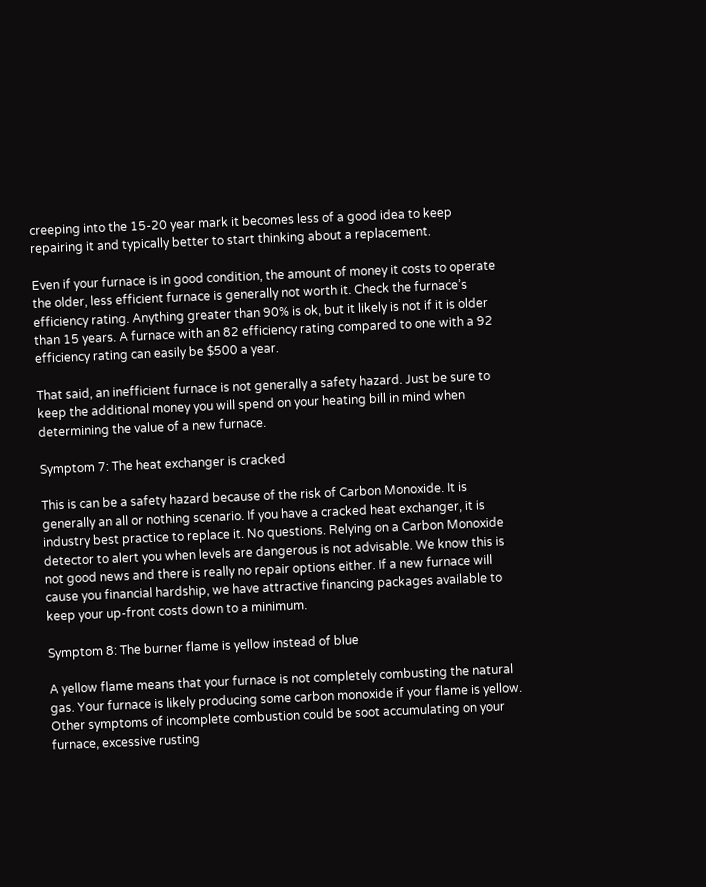creeping into the 15-20 year mark it becomes less of a good idea to keep repairing it and typically better to start thinking about a replacement.

Even if your furnace is in good condition, the amount of money it costs to operate the older, less efficient furnace is generally not worth it. Check the furnace’s efficiency rating. Anything greater than 90% is ok, but it likely is not if it is older than 15 years. A furnace with an 82 efficiency rating compared to one with a 92 efficiency rating can easily be $500 a year.

That said, an inefficient furnace is not generally a safety hazard. Just be sure to keep the additional money you will spend on your heating bill in mind when determining the value of a new furnace.

Symptom 7: The heat exchanger is cracked

This is can be a safety hazard because of the risk of Carbon Monoxide. It is generally an all or nothing scenario. If you have a cracked heat exchanger, it is industry best practice to replace it. No questions. Relying on a Carbon Monoxide detector to alert you when levels are dangerous is not advisable. We know this is not good news and there is really no repair options either. If a new furnace will cause you financial hardship, we have attractive financing packages available to keep your up-front costs down to a minimum.

Symptom 8: The burner flame is yellow instead of blue

A yellow flame means that your furnace is not completely combusting the natural gas. Your furnace is likely producing some carbon monoxide if your flame is yellow. Other symptoms of incomplete combustion could be soot accumulating on your furnace, excessive rusting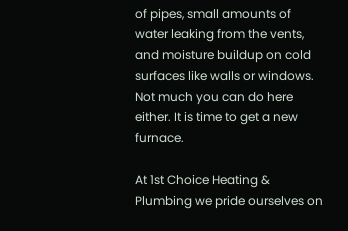of pipes, small amounts of water leaking from the vents, and moisture buildup on cold surfaces like walls or windows. Not much you can do here either. It is time to get a new furnace.

At 1st Choice Heating & Plumbing we pride ourselves on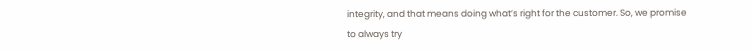integrity, and that means doing what’s right for the customer. So, we promise to always try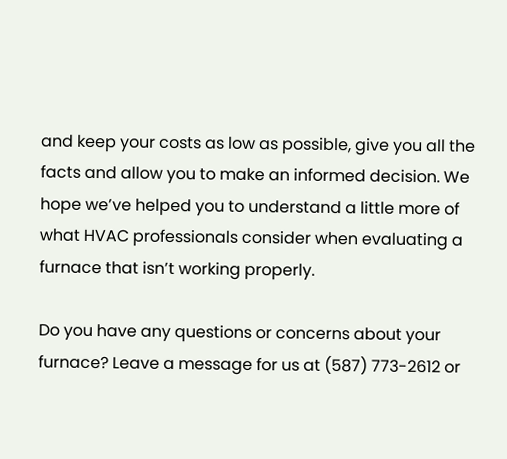and keep your costs as low as possible, give you all the facts and allow you to make an informed decision. We hope we’ve helped you to understand a little more of what HVAC professionals consider when evaluating a furnace that isn’t working properly.

Do you have any questions or concerns about your furnace? Leave a message for us at (587) 773-2612 or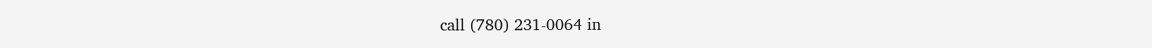call (780) 231-0064 in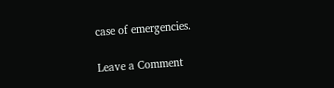case of emergencies.

Leave a Comment